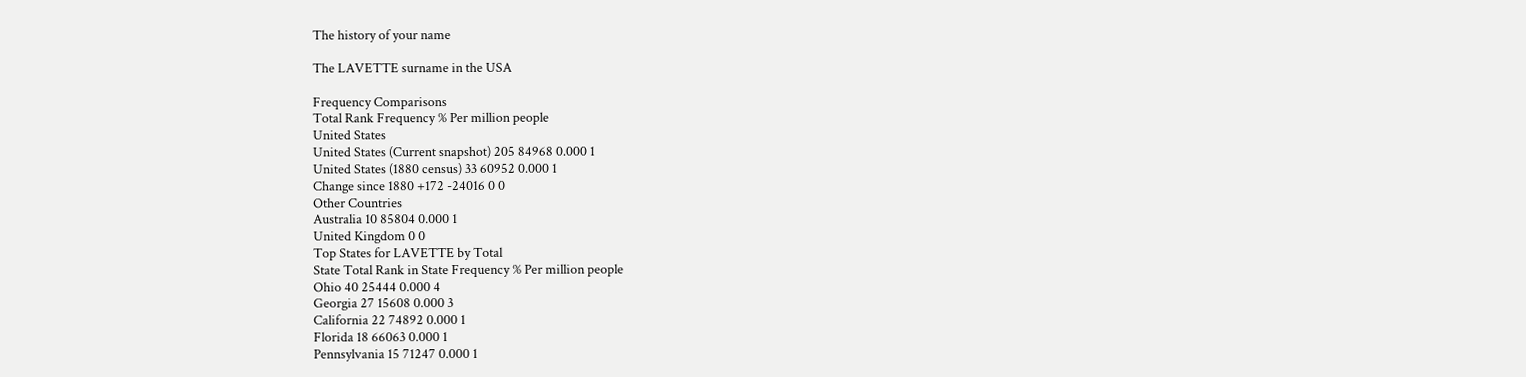The history of your name

The LAVETTE surname in the USA

Frequency Comparisons
Total Rank Frequency % Per million people
United States
United States (Current snapshot) 205 84968 0.000 1
United States (1880 census) 33 60952 0.000 1
Change since 1880 +172 -24016 0 0
Other Countries
Australia 10 85804 0.000 1
United Kingdom 0 0
Top States for LAVETTE by Total
State Total Rank in State Frequency % Per million people
Ohio 40 25444 0.000 4
Georgia 27 15608 0.000 3
California 22 74892 0.000 1
Florida 18 66063 0.000 1
Pennsylvania 15 71247 0.000 1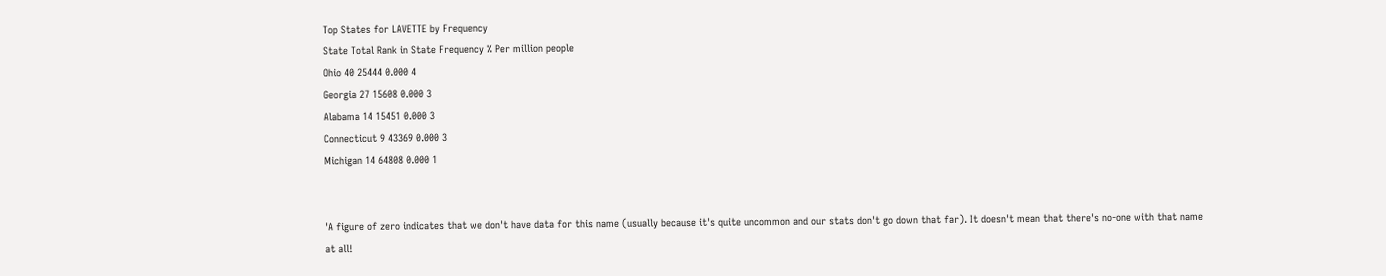Top States for LAVETTE by Frequency
State Total Rank in State Frequency % Per million people
Ohio 40 25444 0.000 4
Georgia 27 15608 0.000 3
Alabama 14 15451 0.000 3
Connecticut 9 43369 0.000 3
Michigan 14 64808 0.000 1


'A figure of zero indicates that we don't have data for this name (usually because it's quite uncommon and our stats don't go down that far). It doesn't mean that there's no-one with that name at all!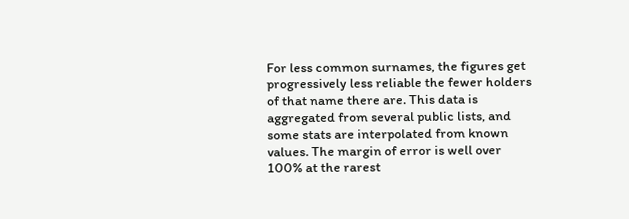For less common surnames, the figures get progressively less reliable the fewer holders of that name there are. This data is aggregated from several public lists, and some stats are interpolated from known values. The margin of error is well over 100% at the rarest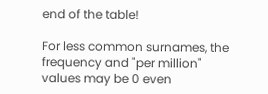end of the table!

For less common surnames, the frequency and "per million" values may be 0 even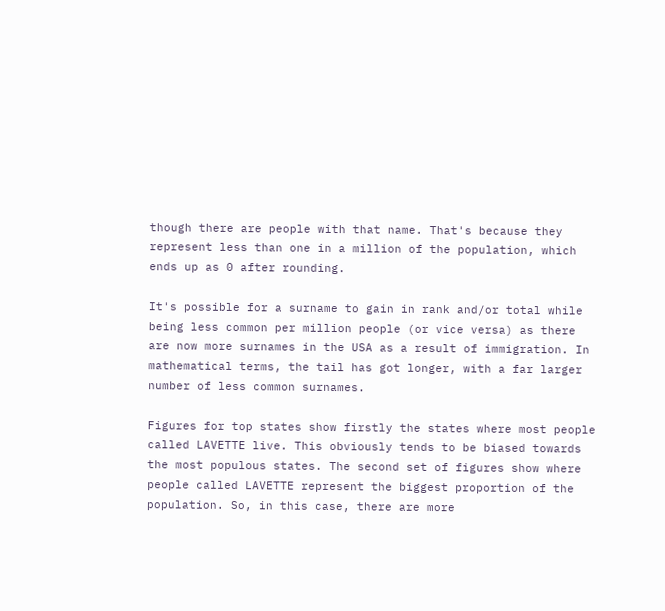though there are people with that name. That's because they represent less than one in a million of the population, which ends up as 0 after rounding.

It's possible for a surname to gain in rank and/or total while being less common per million people (or vice versa) as there are now more surnames in the USA as a result of immigration. In mathematical terms, the tail has got longer, with a far larger number of less common surnames.

Figures for top states show firstly the states where most people called LAVETTE live. This obviously tends to be biased towards the most populous states. The second set of figures show where people called LAVETTE represent the biggest proportion of the population. So, in this case, there are more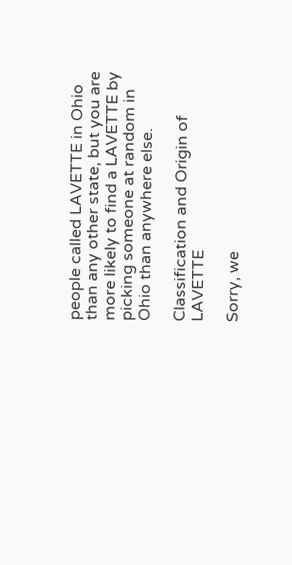people called LAVETTE in Ohio than any other state, but you are more likely to find a LAVETTE by picking someone at random in Ohio than anywhere else.

Classification and Origin of LAVETTE

Sorry, we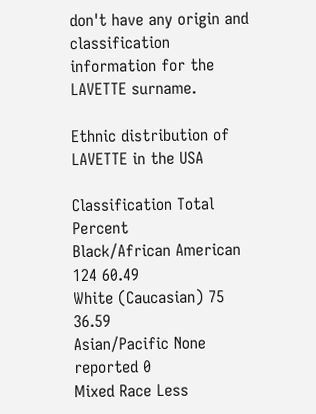don't have any origin and classification information for the LAVETTE surname.

Ethnic distribution of LAVETTE in the USA

Classification Total Percent
Black/African American 124 60.49
White (Caucasian) 75 36.59
Asian/Pacific None reported 0
Mixed Race Less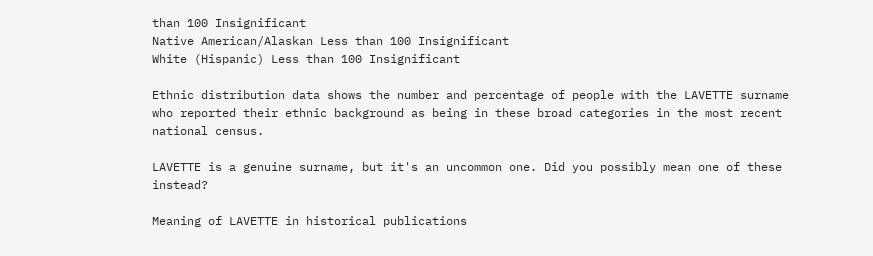than 100 Insignificant
Native American/Alaskan Less than 100 Insignificant
White (Hispanic) Less than 100 Insignificant

Ethnic distribution data shows the number and percentage of people with the LAVETTE surname who reported their ethnic background as being in these broad categories in the most recent national census.

LAVETTE is a genuine surname, but it's an uncommon one. Did you possibly mean one of these instead?

Meaning of LAVETTE in historical publications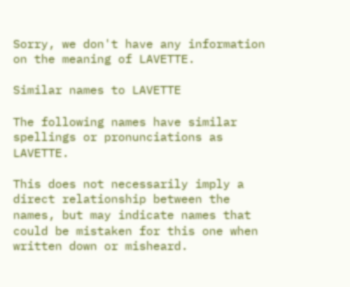Sorry, we don't have any information on the meaning of LAVETTE.

Similar names to LAVETTE

The following names have similar spellings or pronunciations as LAVETTE.

This does not necessarily imply a direct relationship between the names, but may indicate names that could be mistaken for this one when written down or misheard.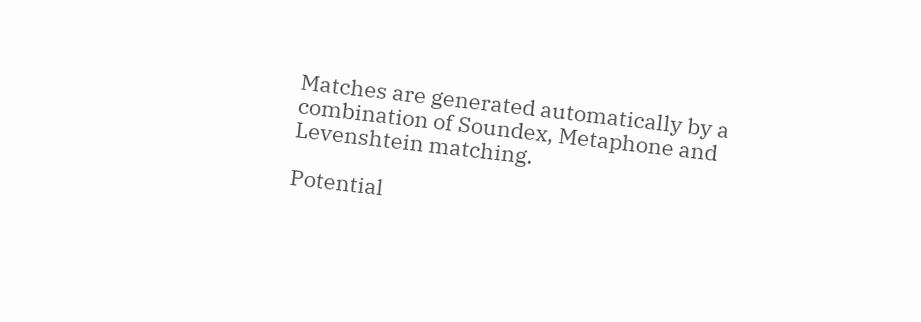Matches are generated automatically by a combination of Soundex, Metaphone and Levenshtein matching.

Potential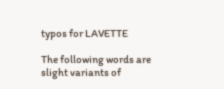typos for LAVETTE

The following words are slight variants of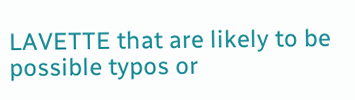LAVETTE that are likely to be possible typos or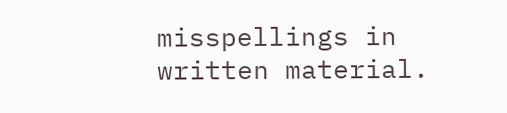misspellings in written material.